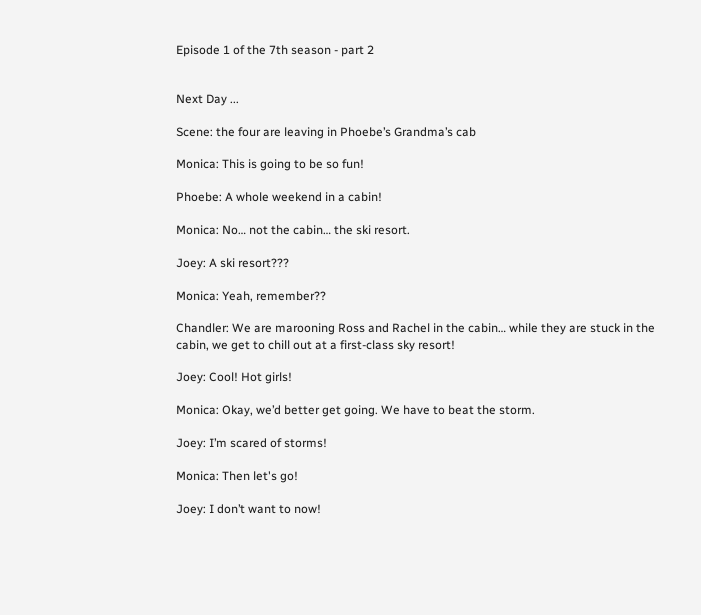Episode 1 of the 7th season - part 2


Next Day ...

Scene: the four are leaving in Phoebe’s Grandma’s cab

Monica: This is going to be so fun!

Phoebe: A whole weekend in a cabin!

Monica: No… not the cabin… the ski resort.

Joey: A ski resort???

Monica: Yeah, remember??

Chandler: We are marooning Ross and Rachel in the cabin… while they are stuck in the cabin, we get to chill out at a first-class sky resort!

Joey: Cool! Hot girls!

Monica: Okay, we’d better get going. We have to beat the storm.

Joey: I’m scared of storms!

Monica: Then let's go!

Joey: I don’t want to now!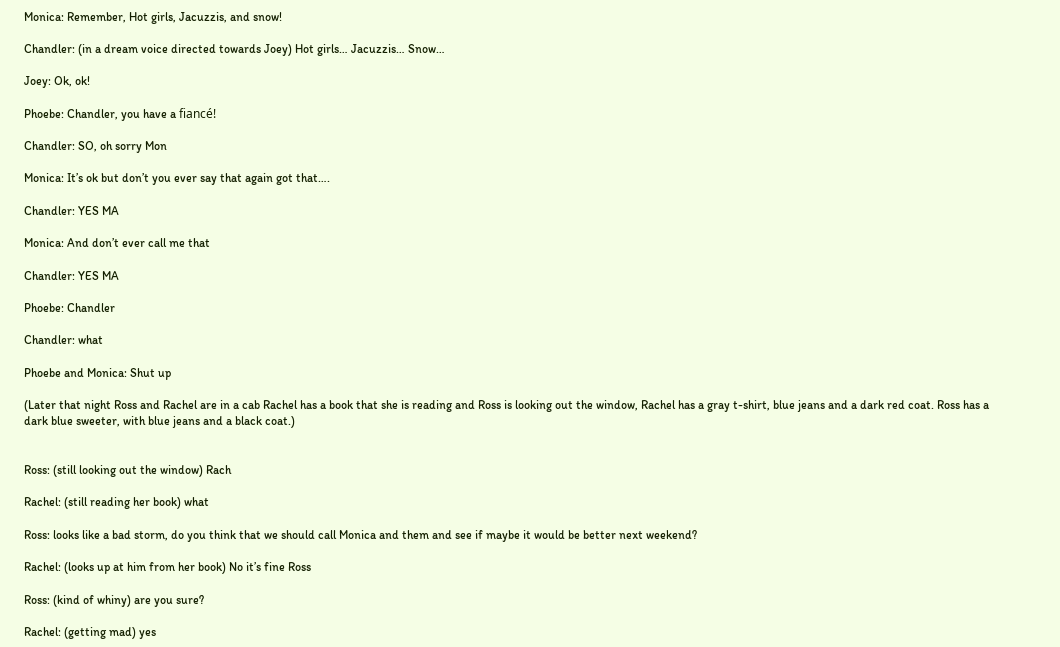Monica: Remember, Hot girls, Jacuzzis, and snow!

Chandler: (in a dream voice directed towards Joey) Hot girls… Jacuzzis… Snow…

Joey: Ok, ok!

Phoebe: Chandler, you have a fiancé!

Chandler: SO, oh sorry Mon

Monica: It’s ok but don’t you ever say that again got that….

Chandler: YES MA

Monica: And don’t ever call me that

Chandler: YES MA

Phoebe: Chandler

Chandler: what

Phoebe and Monica: Shut up

(Later that night Ross and Rachel are in a cab Rachel has a book that she is reading and Ross is looking out the window, Rachel has a gray t-shirt, blue jeans and a dark red coat. Ross has a dark blue sweeter, with blue jeans and a black coat.)


Ross: (still looking out the window) Rach

Rachel: (still reading her book) what

Ross: looks like a bad storm, do you think that we should call Monica and them and see if maybe it would be better next weekend?

Rachel: (looks up at him from her book) No it’s fine Ross

Ross: (kind of whiny) are you sure?

Rachel: (getting mad) yes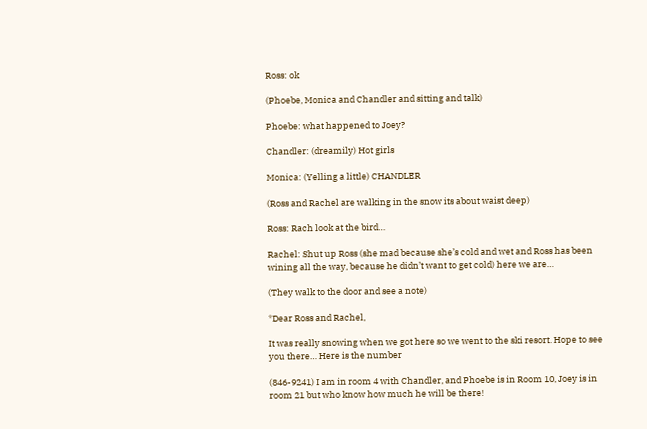Ross: ok

(Phoebe, Monica and Chandler and sitting and talk)

Phoebe: what happened to Joey?

Chandler: (dreamily) Hot girls

Monica: (Yelling a little) CHANDLER

(Ross and Rachel are walking in the snow its about waist deep)

Ross: Rach look at the bird…

Rachel: Shut up Ross (she mad because she’s cold and wet and Ross has been wining all the way, because he didn’t want to get cold) here we are…

(They walk to the door and see a note)

*Dear Ross and Rachel,

It was really snowing when we got here so we went to the ski resort. Hope to see you there… Here is the number

(846-9241) I am in room 4 with Chandler, and Phoebe is in Room 10, Joey is in room 21 but who know how much he will be there!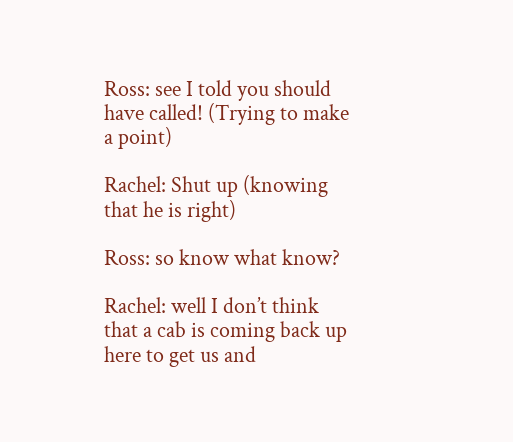Ross: see I told you should have called! (Trying to make a point)

Rachel: Shut up (knowing that he is right)

Ross: so know what know?

Rachel: well I don’t think that a cab is coming back up here to get us and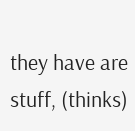they have are stuff, (thinks)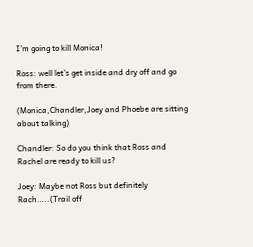I’m going to kill Monica!

Ross: well let’s get inside and dry off and go from there.

(Monica,Chandler,Joey and Phoebe are sitting about talking)

Chandler: So do you think that Ross and Rachel are ready to kill us?

Joey: Maybe not Ross but definitely Rach…..(Trail off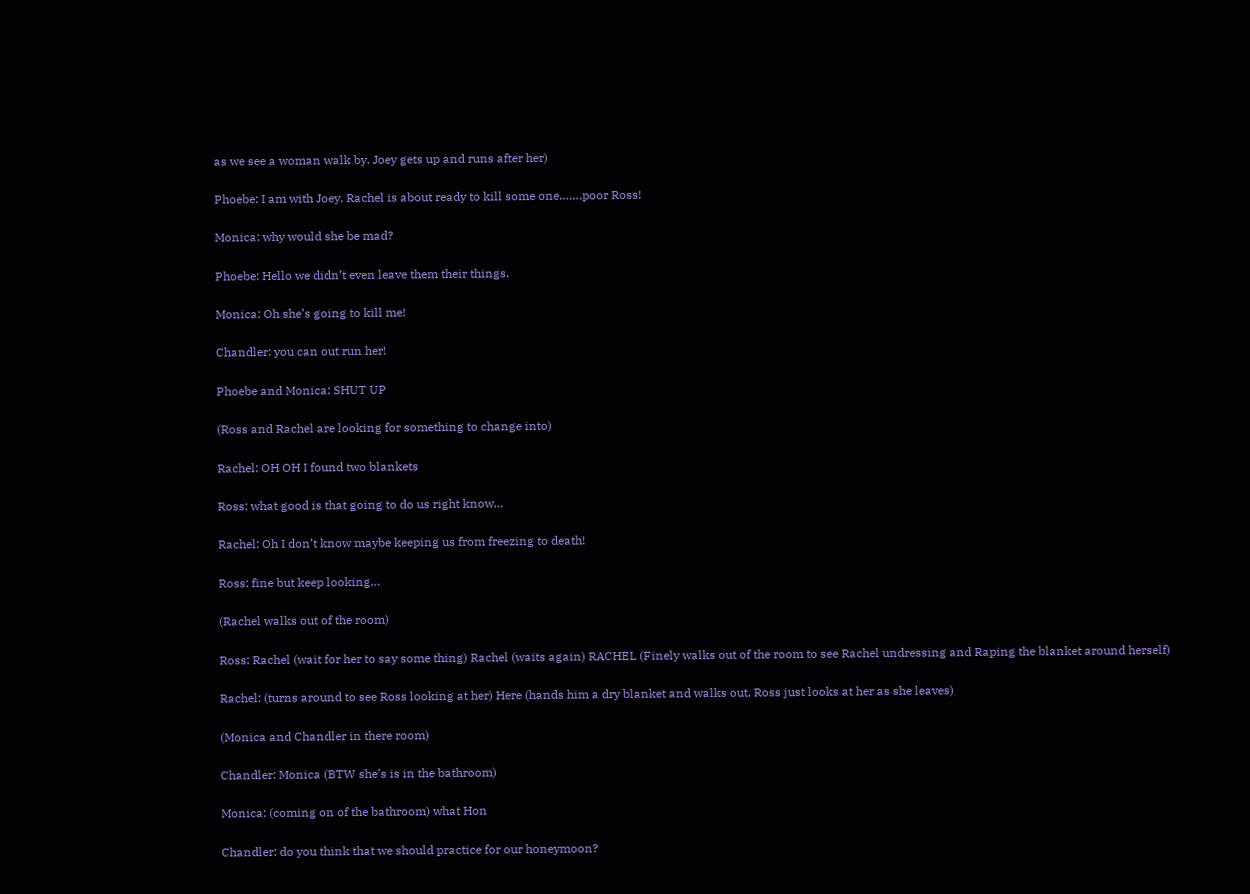as we see a woman walk by. Joey gets up and runs after her)

Phoebe: I am with Joey. Rachel is about ready to kill some one…….poor Ross!

Monica: why would she be mad?

Phoebe: Hello we didn’t even leave them their things.

Monica: Oh she’s going to kill me!

Chandler: you can out run her!

Phoebe and Monica: SHUT UP

(Ross and Rachel are looking for something to change into)

Rachel: OH OH I found two blankets

Ross: what good is that going to do us right know…

Rachel: Oh I don’t know maybe keeping us from freezing to death!

Ross: fine but keep looking…

(Rachel walks out of the room)

Ross: Rachel (wait for her to say some thing) Rachel (waits again) RACHEL (Finely walks out of the room to see Rachel undressing and Raping the blanket around herself)

Rachel: (turns around to see Ross looking at her) Here (hands him a dry blanket and walks out, Ross just looks at her as she leaves)

(Monica and Chandler in there room)

Chandler: Monica (BTW she’s is in the bathroom)

Monica: (coming on of the bathroom) what Hon

Chandler: do you think that we should practice for our honeymoon?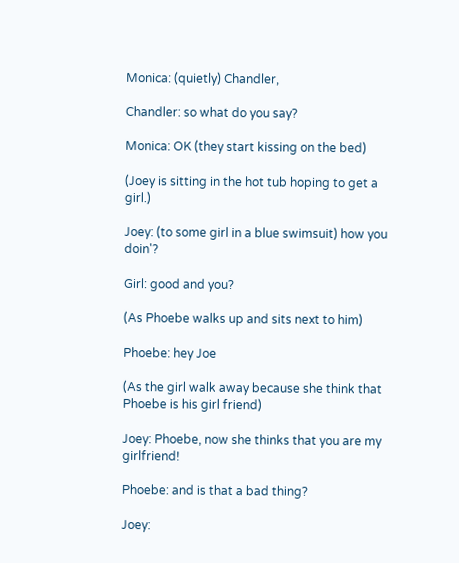Monica: (quietly) Chandler,

Chandler: so what do you say?

Monica: OK (they start kissing on the bed)

(Joey is sitting in the hot tub hoping to get a girl.)

Joey: (to some girl in a blue swimsuit) how you doin'?

Girl: good and you?

(As Phoebe walks up and sits next to him)

Phoebe: hey Joe

(As the girl walk away because she think that Phoebe is his girl friend)

Joey: Phoebe, now she thinks that you are my girlfriend!

Phoebe: and is that a bad thing?

Joey: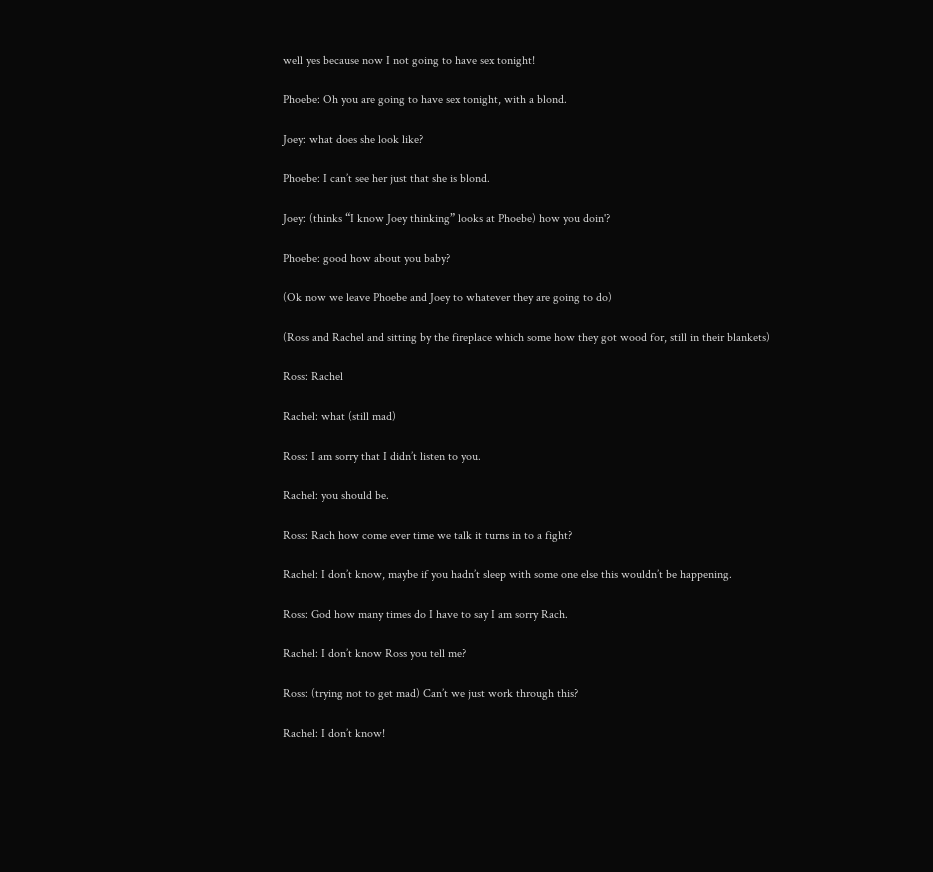well yes because now I not going to have sex tonight!

Phoebe: Oh you are going to have sex tonight, with a blond.

Joey: what does she look like?

Phoebe: I can’t see her just that she is blond.

Joey: (thinks “I know Joey thinking” looks at Phoebe) how you doin'?

Phoebe: good how about you baby?

(Ok now we leave Phoebe and Joey to whatever they are going to do)

(Ross and Rachel and sitting by the fireplace which some how they got wood for, still in their blankets)

Ross: Rachel

Rachel: what (still mad)

Ross: I am sorry that I didn’t listen to you.

Rachel: you should be.

Ross: Rach how come ever time we talk it turns in to a fight?

Rachel: I don’t know, maybe if you hadn’t sleep with some one else this wouldn’t be happening.

Ross: God how many times do I have to say I am sorry Rach.

Rachel: I don’t know Ross you tell me?

Ross: (trying not to get mad) Can’t we just work through this?

Rachel: I don’t know!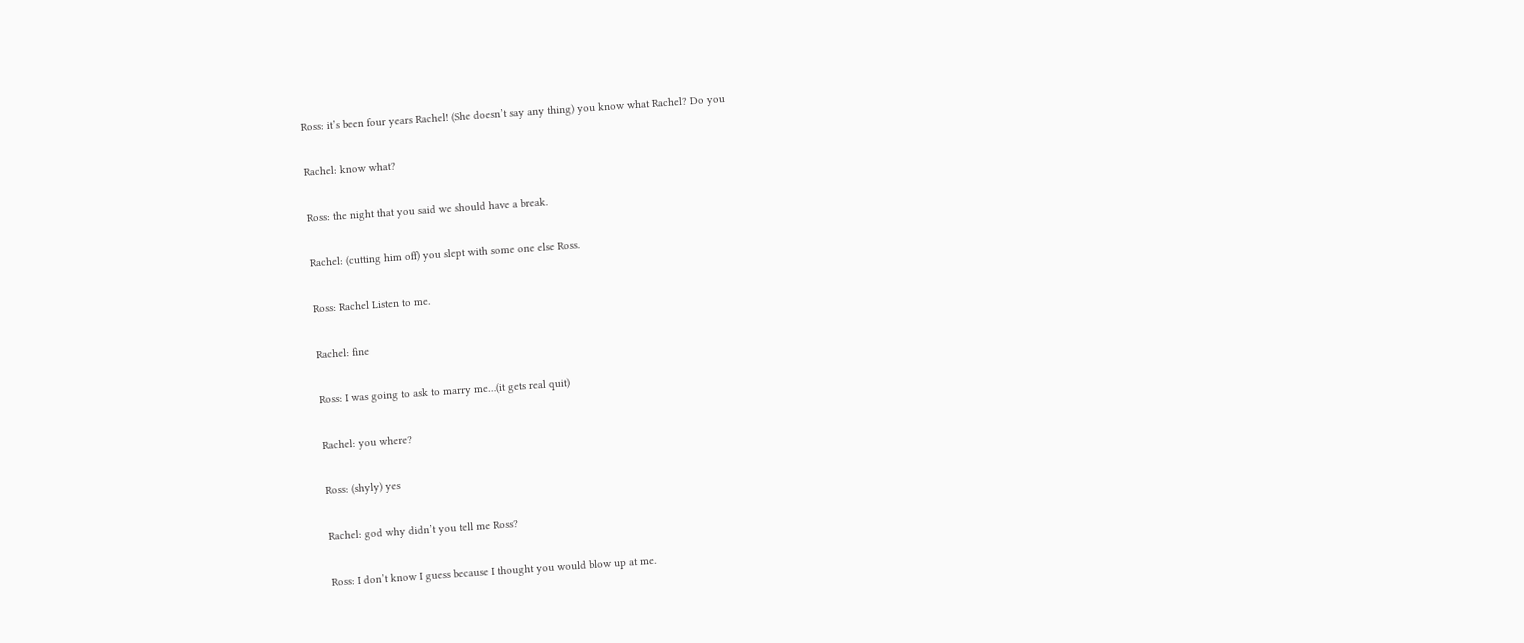Ross: it’s been four years Rachel! (She doesn’t say any thing) you know what Rachel? Do you

Rachel: know what?

Ross: the night that you said we should have a break.

Rachel: (cutting him off) you slept with some one else Ross.

Ross: Rachel Listen to me.

Rachel: fine

Ross: I was going to ask to marry me…(it gets real quit)

Rachel: you where?

Ross: (shyly) yes

Rachel: god why didn’t you tell me Ross?

Ross: I don’t know I guess because I thought you would blow up at me.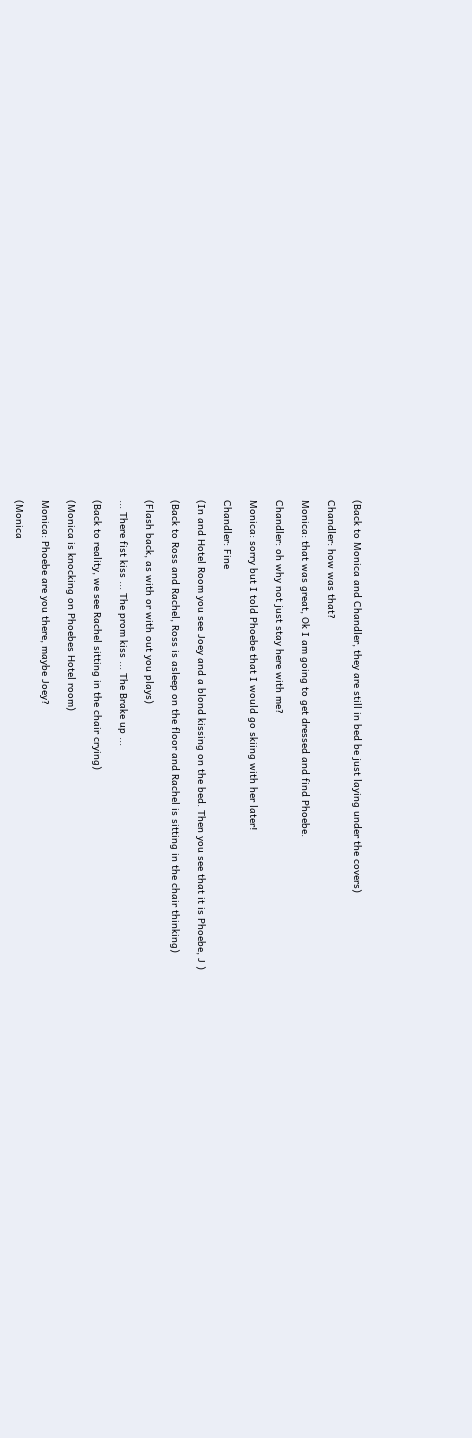(Back to Monica and Chandler, they are still in bed be just laying under the covers)

Chandler: how was that?

Monica: that was great, Ok I am going to get dressed and find Phoebe.

Chandler: oh why not just stay here with me?

Monica: sorry but I told Phoebe that I would go skiing with her later!

Chandler: Fine

(In and Hotel Room you see Joey and a blond kissing on the bed. Then you see that it is Phoebe, J )

(Back to Ross and Rachel, Ross is asleep on the floor and Rachel is sitting in the chair thinking)

(Flash back, as with or with out you plays)

... There fist kiss ... The prom kiss ... The Brake up ...

(Back to reality, we see Rachel sitting in the chair crying)

(Monica is knocking on Phoebes Hotel room)

Monica: Phoebe are you there, maybe Joey?

(Monica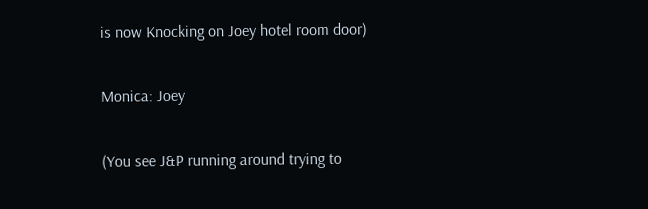is now Knocking on Joey hotel room door)

Monica: Joey

(You see J&P running around trying to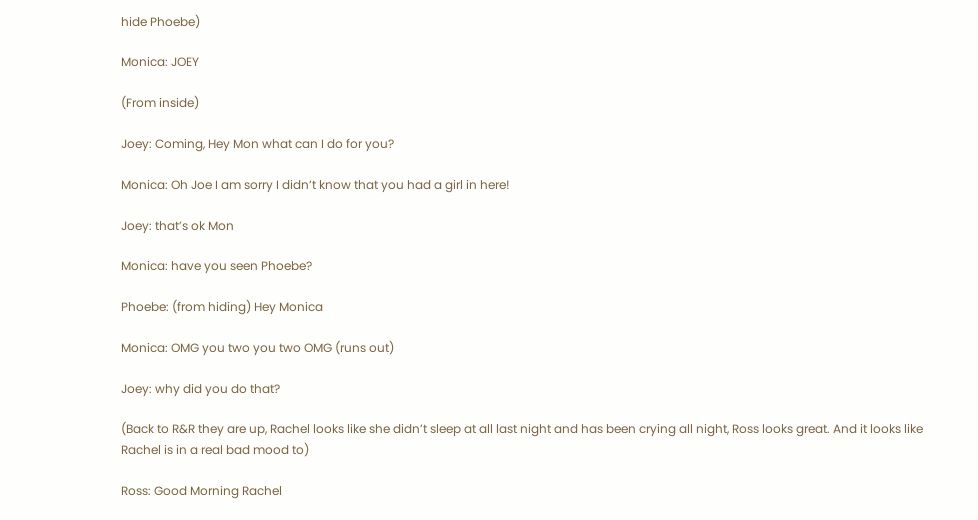hide Phoebe)

Monica: JOEY

(From inside)

Joey: Coming, Hey Mon what can I do for you?

Monica: Oh Joe I am sorry I didn’t know that you had a girl in here!

Joey: that’s ok Mon

Monica: have you seen Phoebe?

Phoebe: (from hiding) Hey Monica

Monica: OMG you two you two OMG (runs out)

Joey: why did you do that?

(Back to R&R they are up, Rachel looks like she didn’t sleep at all last night and has been crying all night, Ross looks great. And it looks like Rachel is in a real bad mood to)

Ross: Good Morning Rachel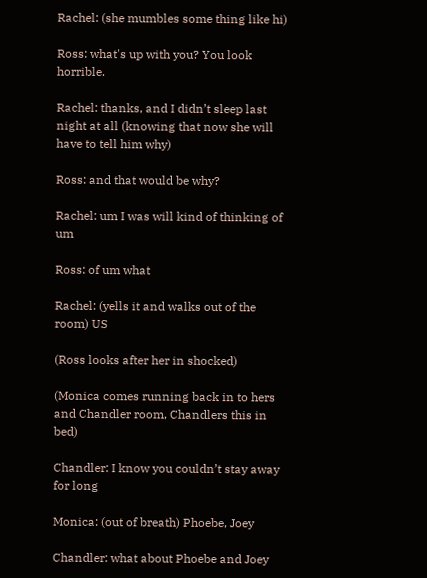Rachel: (she mumbles some thing like hi)

Ross: what's up with you? You look horrible.

Rachel: thanks, and I didn’t sleep last night at all (knowing that now she will have to tell him why)

Ross: and that would be why?

Rachel: um I was will kind of thinking of um

Ross: of um what

Rachel: (yells it and walks out of the room) US

(Ross looks after her in shocked)

(Monica comes running back in to hers and Chandler room, Chandlers this in bed)

Chandler: I know you couldn’t stay away for long

Monica: (out of breath) Phoebe, Joey

Chandler: what about Phoebe and Joey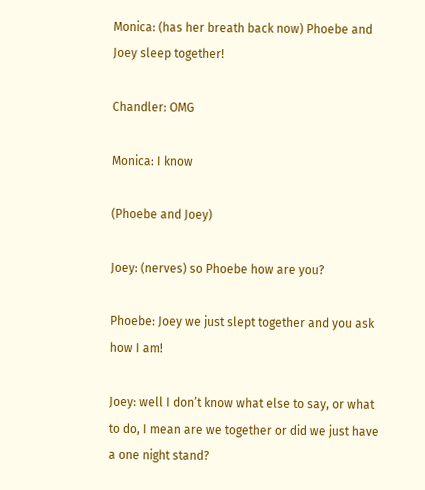Monica: (has her breath back now) Phoebe and Joey sleep together!

Chandler: OMG

Monica: I know

(Phoebe and Joey)

Joey: (nerves) so Phoebe how are you?

Phoebe: Joey we just slept together and you ask how I am!

Joey: well I don’t know what else to say, or what to do, I mean are we together or did we just have a one night stand?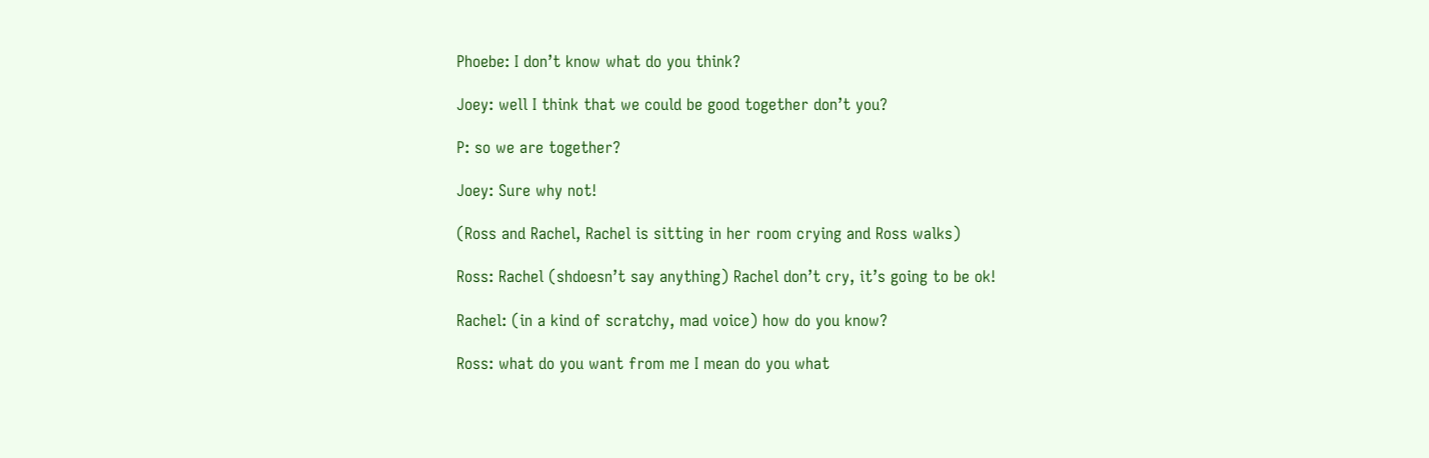Phoebe: I don’t know what do you think?

Joey: well I think that we could be good together don’t you?

P: so we are together?

Joey: Sure why not!

(Ross and Rachel, Rachel is sitting in her room crying and Ross walks)

Ross: Rachel (shdoesn’t say anything) Rachel don’t cry, it’s going to be ok!

Rachel: (in a kind of scratchy, mad voice) how do you know?

Ross: what do you want from me I mean do you what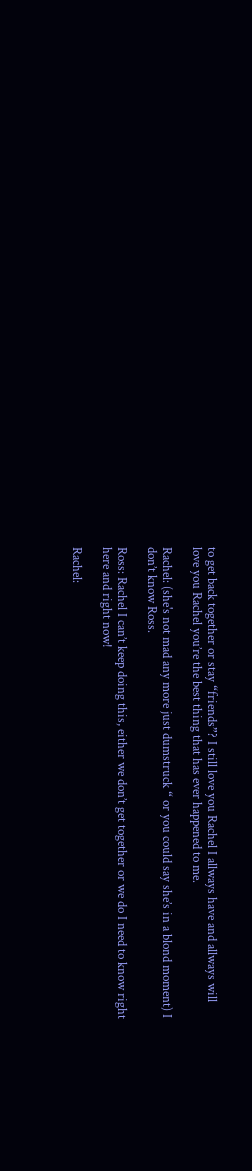to get back together or stay “friends”? I still love you Rachel I allways have and allways will love you Rachel you’re the best thing that has ever happened to me.

Rachel: (she's not mad any more just dumstruck “ or you could say she’s in a blond moment) I don’t know Ross.

Ross: Rachel I can’t keep doing this, either we don’t get together or we do I need to know right here and right now!

Rachel: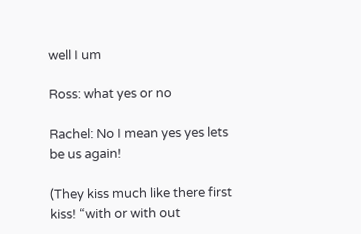well I um

Ross: what yes or no

Rachel: No I mean yes yes lets be us again!

(They kiss much like there first kiss! “with or with out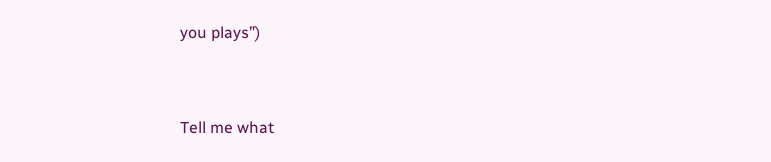you plays”)


Tell me what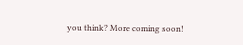you think? More coming soon!